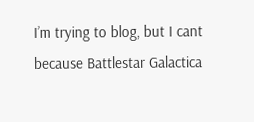I’m trying to blog, but I cant because Battlestar Galactica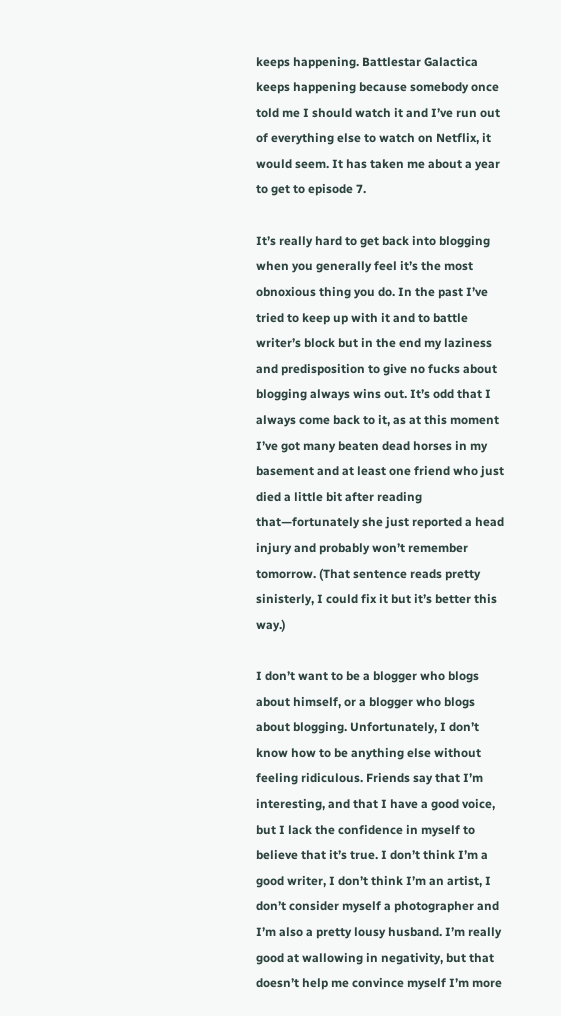keeps happening. Battlestar Galactica keeps happening because somebody once told me I should watch it and I’ve run out of everything else to watch on Netflix, it would seem. It has taken me about a year to get to episode 7.

It’s really hard to get back into blogging when you generally feel it’s the most obnoxious thing you do. In the past I’ve tried to keep up with it and to battle writer’s block but in the end my laziness and predisposition to give no fucks about blogging always wins out. It’s odd that I always come back to it, as at this moment I’ve got many beaten dead horses in my basement and at least one friend who just died a little bit after reading that—fortunately she just reported a head injury and probably won’t remember tomorrow. (That sentence reads pretty sinisterly, I could fix it but it’s better this way.)

I don’t want to be a blogger who blogs about himself, or a blogger who blogs about blogging. Unfortunately, I don’t know how to be anything else without feeling ridiculous. Friends say that I’m interesting, and that I have a good voice, but I lack the confidence in myself to believe that it’s true. I don’t think I’m a good writer, I don’t think I’m an artist, I don’t consider myself a photographer and I’m also a pretty lousy husband. I’m really good at wallowing in negativity, but that doesn’t help me convince myself I’m more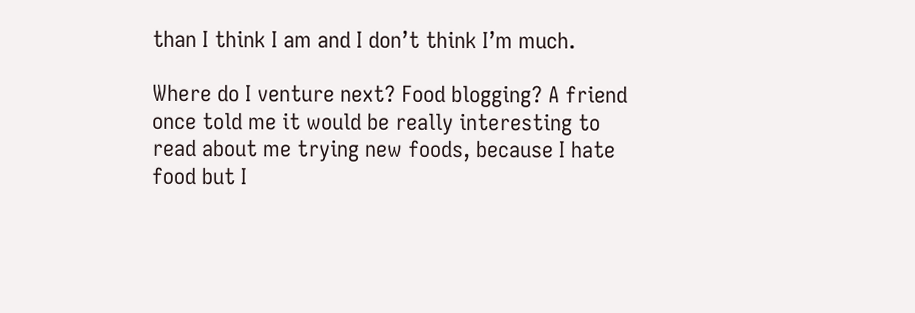than I think I am and I don’t think I’m much.

Where do I venture next? Food blogging? A friend once told me it would be really interesting to read about me trying new foods, because I hate food but I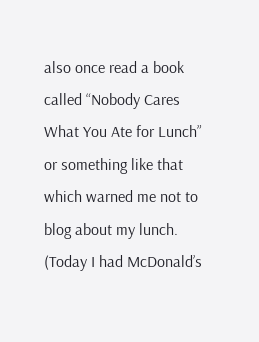also once read a book called “Nobody Cares What You Ate for Lunch” or something like that which warned me not to blog about my lunch. (Today I had McDonald’s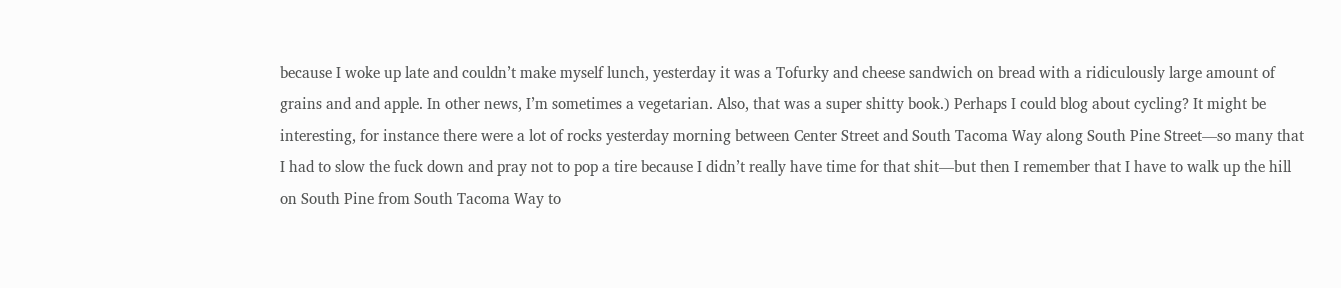because I woke up late and couldn’t make myself lunch, yesterday it was a Tofurky and cheese sandwich on bread with a ridiculously large amount of grains and and apple. In other news, I’m sometimes a vegetarian. Also, that was a super shitty book.) Perhaps I could blog about cycling? It might be interesting, for instance there were a lot of rocks yesterday morning between Center Street and South Tacoma Way along South Pine Street—so many that I had to slow the fuck down and pray not to pop a tire because I didn’t really have time for that shit—but then I remember that I have to walk up the hill on South Pine from South Tacoma Way to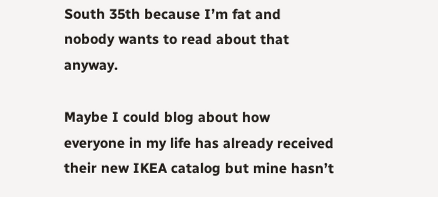South 35th because I’m fat and nobody wants to read about that anyway.

Maybe I could blog about how everyone in my life has already received their new IKEA catalog but mine hasn’t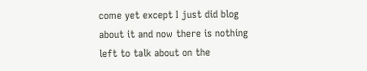come yet except I just did blog about it and now there is nothing left to talk about on the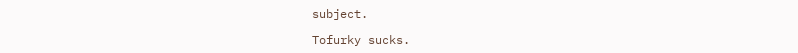subject.

Tofurky sucks.